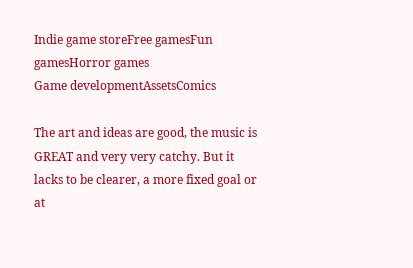Indie game storeFree gamesFun gamesHorror games
Game developmentAssetsComics

The art and ideas are good, the music is GREAT and very very catchy. But it lacks to be clearer, a more fixed goal or at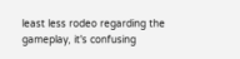least less rodeo regarding the gameplay, it's confusing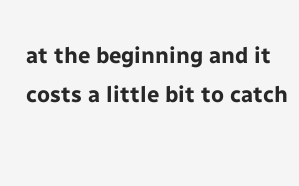at the beginning and it costs a little bit to catch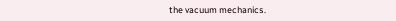the vacuum mechanics.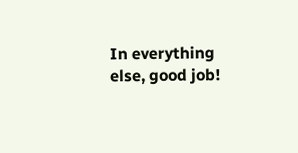In everything else, good job!